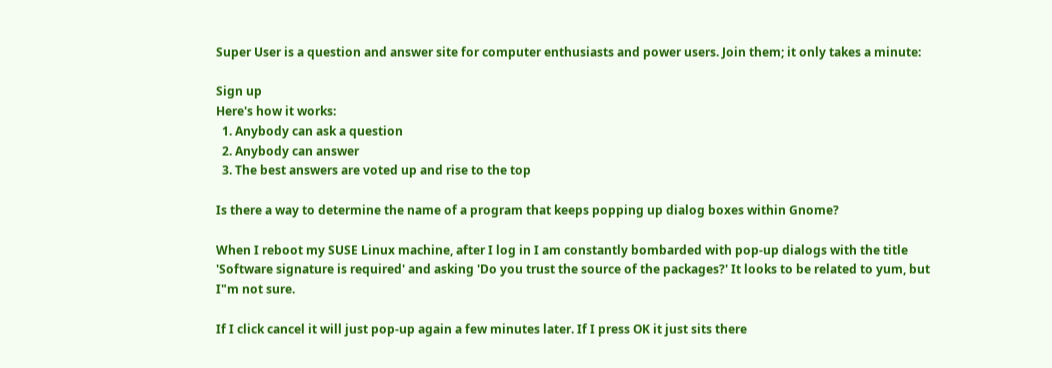Super User is a question and answer site for computer enthusiasts and power users. Join them; it only takes a minute:

Sign up
Here's how it works:
  1. Anybody can ask a question
  2. Anybody can answer
  3. The best answers are voted up and rise to the top

Is there a way to determine the name of a program that keeps popping up dialog boxes within Gnome?

When I reboot my SUSE Linux machine, after I log in I am constantly bombarded with pop-up dialogs with the title 'Software signature is required' and asking 'Do you trust the source of the packages?' It looks to be related to yum, but I"m not sure.

If I click cancel it will just pop-up again a few minutes later. If I press OK it just sits there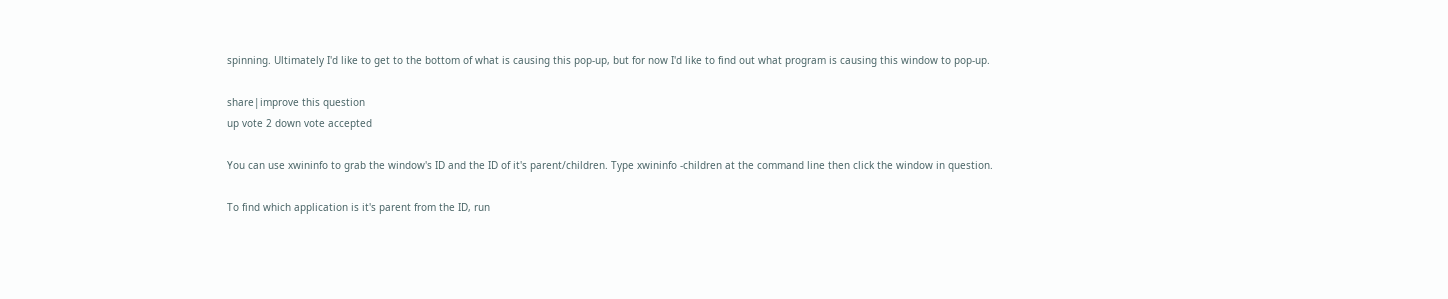spinning. Ultimately I'd like to get to the bottom of what is causing this pop-up, but for now I'd like to find out what program is causing this window to pop-up.

share|improve this question
up vote 2 down vote accepted

You can use xwininfo to grab the window's ID and the ID of it's parent/children. Type xwininfo -children at the command line then click the window in question.

To find which application is it's parent from the ID, run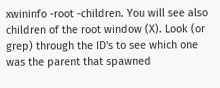xwininfo -root -children. You will see also children of the root window (X). Look (or grep) through the ID's to see which one was the parent that spawned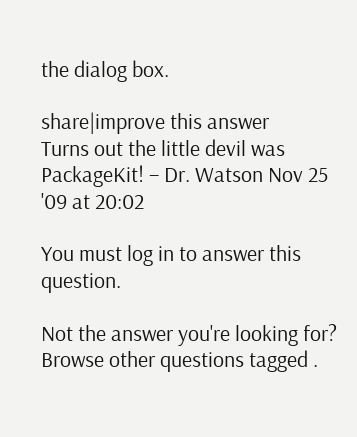the dialog box.

share|improve this answer
Turns out the little devil was PackageKit! – Dr. Watson Nov 25 '09 at 20:02

You must log in to answer this question.

Not the answer you're looking for? Browse other questions tagged .